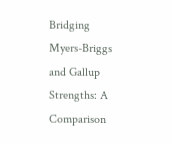Bridging Myers-Briggs and Gallup Strengths: A Comparison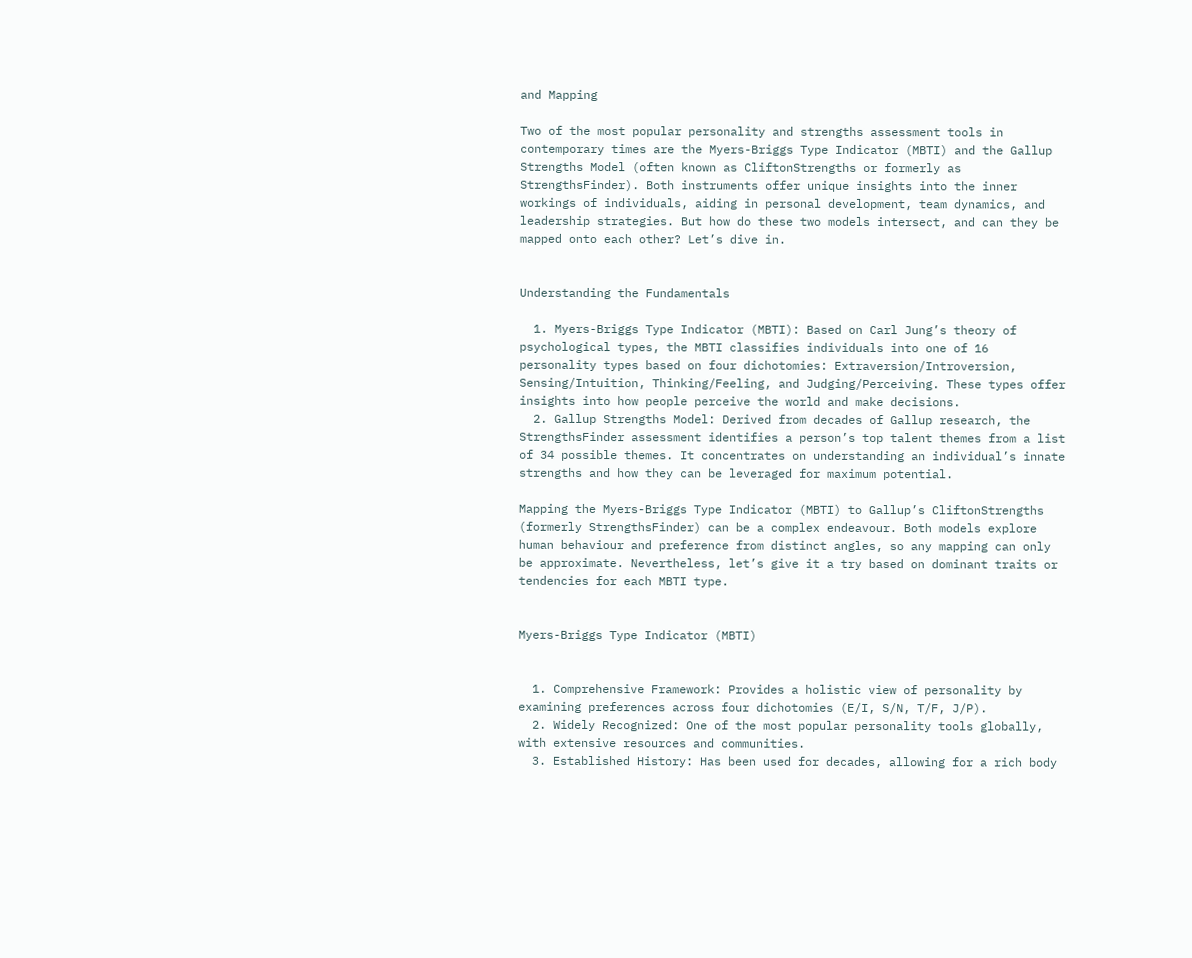and Mapping

Two of the most popular personality and strengths assessment tools in contemporary times are the Myers-Briggs Type Indicator (MBTI) and the Gallup Strengths Model (often known as CliftonStrengths or formerly as StrengthsFinder). Both instruments offer unique insights into the inner workings of individuals, aiding in personal development, team dynamics, and leadership strategies. But how do these two models intersect, and can they be mapped onto each other? Let’s dive in.


Understanding the Fundamentals

  1. Myers-Briggs Type Indicator (MBTI): Based on Carl Jung’s theory of psychological types, the MBTI classifies individuals into one of 16 personality types based on four dichotomies: Extraversion/Introversion, Sensing/Intuition, Thinking/Feeling, and Judging/Perceiving. These types offer insights into how people perceive the world and make decisions.
  2. Gallup Strengths Model: Derived from decades of Gallup research, the StrengthsFinder assessment identifies a person’s top talent themes from a list of 34 possible themes. It concentrates on understanding an individual’s innate strengths and how they can be leveraged for maximum potential.

Mapping the Myers-Briggs Type Indicator (MBTI) to Gallup’s CliftonStrengths (formerly StrengthsFinder) can be a complex endeavour. Both models explore human behaviour and preference from distinct angles, so any mapping can only be approximate. Nevertheless, let’s give it a try based on dominant traits or tendencies for each MBTI type.


Myers-Briggs Type Indicator (MBTI)


  1. Comprehensive Framework: Provides a holistic view of personality by examining preferences across four dichotomies (E/I, S/N, T/F, J/P).
  2. Widely Recognized: One of the most popular personality tools globally, with extensive resources and communities.
  3. Established History: Has been used for decades, allowing for a rich body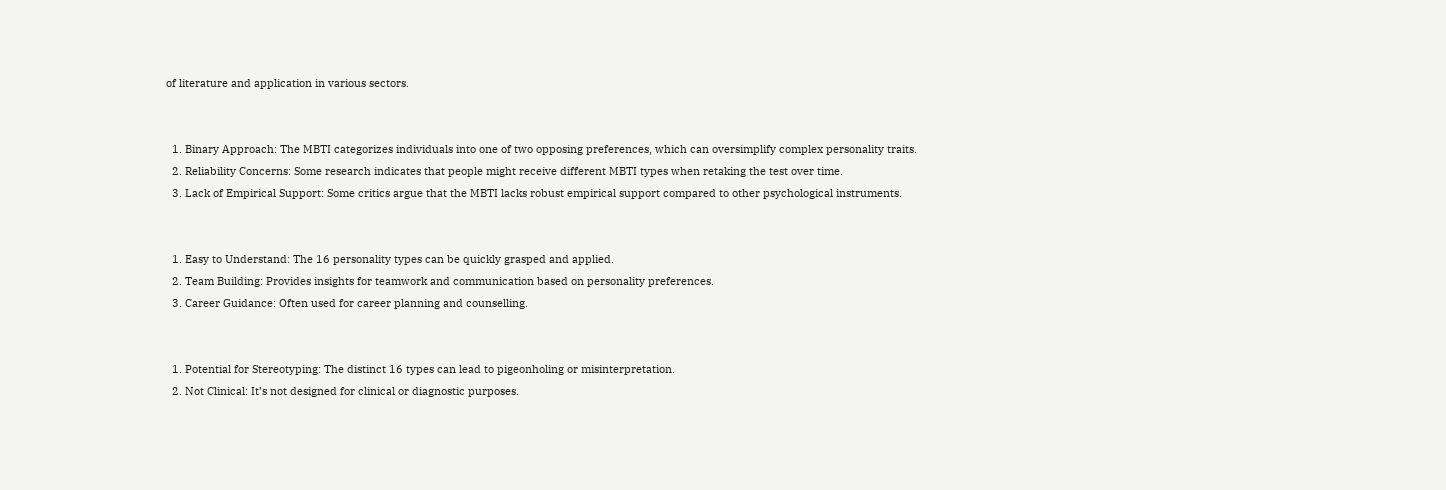of literature and application in various sectors.


  1. Binary Approach: The MBTI categorizes individuals into one of two opposing preferences, which can oversimplify complex personality traits.
  2. Reliability Concerns: Some research indicates that people might receive different MBTI types when retaking the test over time.
  3. Lack of Empirical Support: Some critics argue that the MBTI lacks robust empirical support compared to other psychological instruments.


  1. Easy to Understand: The 16 personality types can be quickly grasped and applied.
  2. Team Building: Provides insights for teamwork and communication based on personality preferences.
  3. Career Guidance: Often used for career planning and counselling.


  1. Potential for Stereotyping: The distinct 16 types can lead to pigeonholing or misinterpretation.
  2. Not Clinical: It’s not designed for clinical or diagnostic purposes.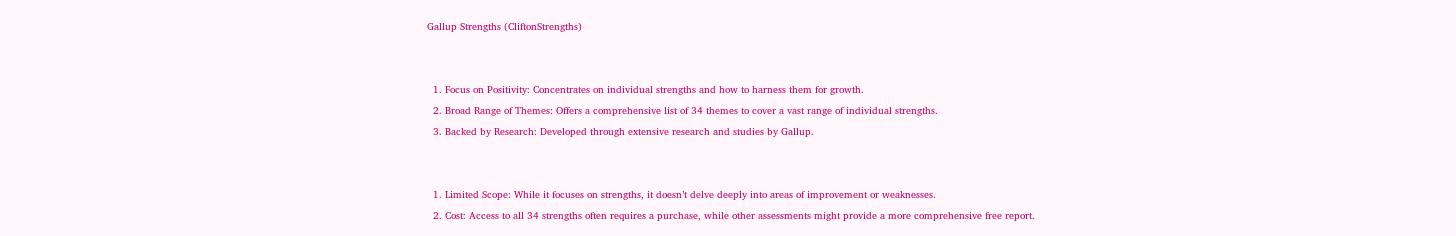Gallup Strengths (CliftonStrengths)


  1. Focus on Positivity: Concentrates on individual strengths and how to harness them for growth.
  2. Broad Range of Themes: Offers a comprehensive list of 34 themes to cover a vast range of individual strengths.
  3. Backed by Research: Developed through extensive research and studies by Gallup.


  1. Limited Scope: While it focuses on strengths, it doesn’t delve deeply into areas of improvement or weaknesses.
  2. Cost: Access to all 34 strengths often requires a purchase, while other assessments might provide a more comprehensive free report.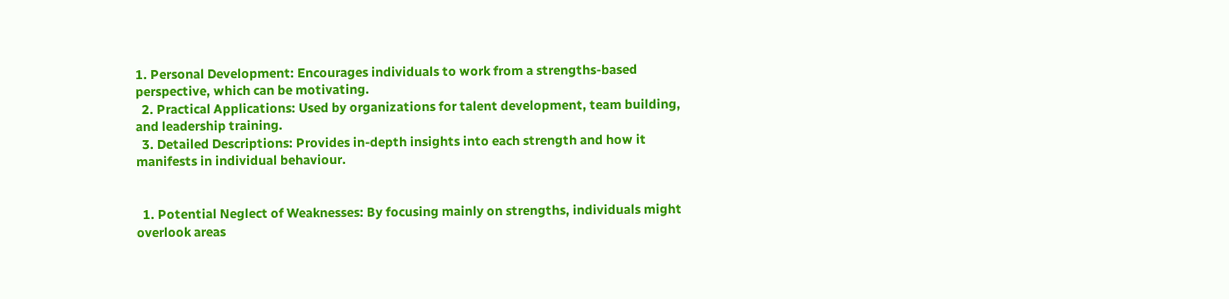1. Personal Development: Encourages individuals to work from a strengths-based perspective, which can be motivating.
  2. Practical Applications: Used by organizations for talent development, team building, and leadership training.
  3. Detailed Descriptions: Provides in-depth insights into each strength and how it manifests in individual behaviour.


  1. Potential Neglect of Weaknesses: By focusing mainly on strengths, individuals might overlook areas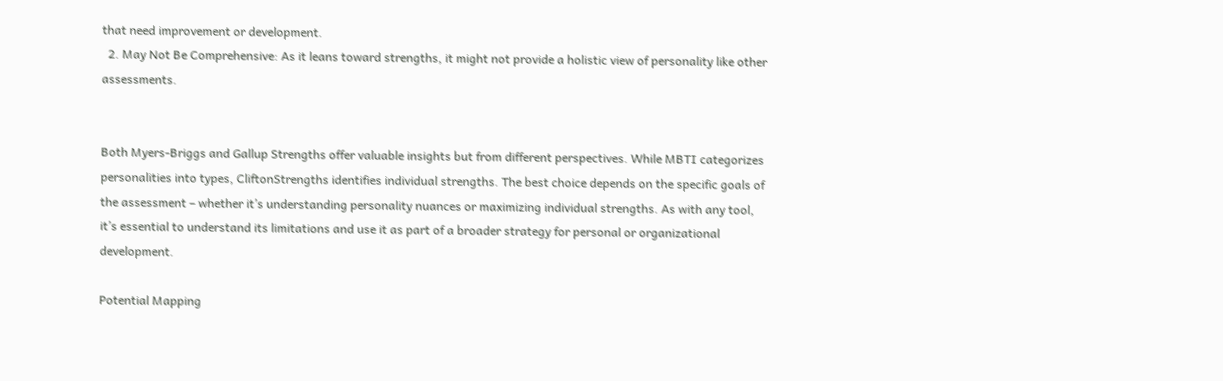that need improvement or development.
  2. May Not Be Comprehensive: As it leans toward strengths, it might not provide a holistic view of personality like other assessments.


Both Myers-Briggs and Gallup Strengths offer valuable insights but from different perspectives. While MBTI categorizes personalities into types, CliftonStrengths identifies individual strengths. The best choice depends on the specific goals of the assessment – whether it’s understanding personality nuances or maximizing individual strengths. As with any tool, it’s essential to understand its limitations and use it as part of a broader strategy for personal or organizational development.

Potential Mapping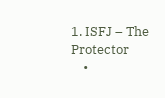1. ISFJ – The Protector
    •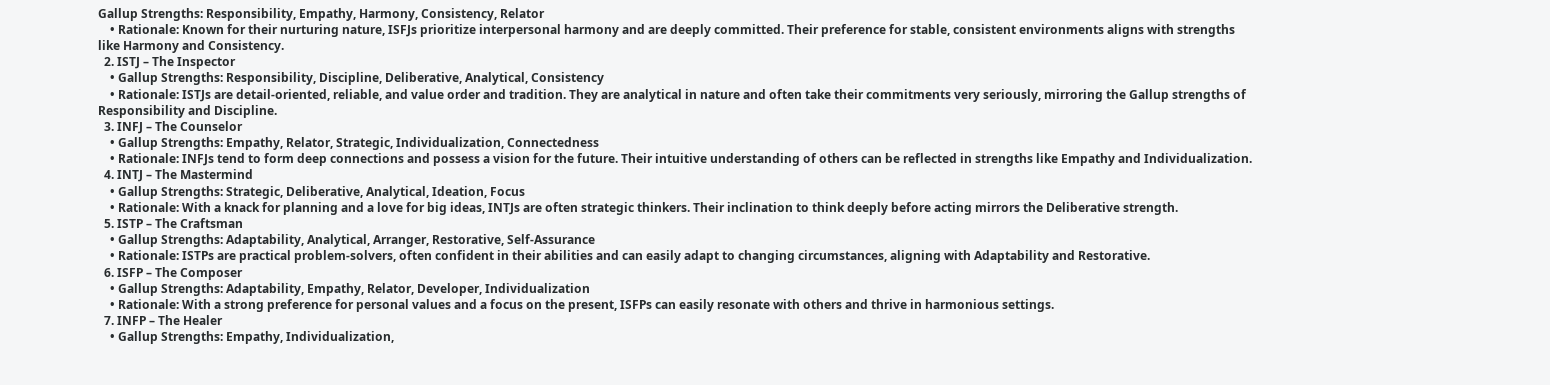Gallup Strengths: Responsibility, Empathy, Harmony, Consistency, Relator
    • Rationale: Known for their nurturing nature, ISFJs prioritize interpersonal harmony and are deeply committed. Their preference for stable, consistent environments aligns with strengths like Harmony and Consistency.
  2. ISTJ – The Inspector
    • Gallup Strengths: Responsibility, Discipline, Deliberative, Analytical, Consistency
    • Rationale: ISTJs are detail-oriented, reliable, and value order and tradition. They are analytical in nature and often take their commitments very seriously, mirroring the Gallup strengths of Responsibility and Discipline.
  3. INFJ – The Counselor
    • Gallup Strengths: Empathy, Relator, Strategic, Individualization, Connectedness
    • Rationale: INFJs tend to form deep connections and possess a vision for the future. Their intuitive understanding of others can be reflected in strengths like Empathy and Individualization.
  4. INTJ – The Mastermind
    • Gallup Strengths: Strategic, Deliberative, Analytical, Ideation, Focus
    • Rationale: With a knack for planning and a love for big ideas, INTJs are often strategic thinkers. Their inclination to think deeply before acting mirrors the Deliberative strength.
  5. ISTP – The Craftsman
    • Gallup Strengths: Adaptability, Analytical, Arranger, Restorative, Self-Assurance
    • Rationale: ISTPs are practical problem-solvers, often confident in their abilities and can easily adapt to changing circumstances, aligning with Adaptability and Restorative.
  6. ISFP – The Composer
    • Gallup Strengths: Adaptability, Empathy, Relator, Developer, Individualization
    • Rationale: With a strong preference for personal values and a focus on the present, ISFPs can easily resonate with others and thrive in harmonious settings.
  7. INFP – The Healer
    • Gallup Strengths: Empathy, Individualization,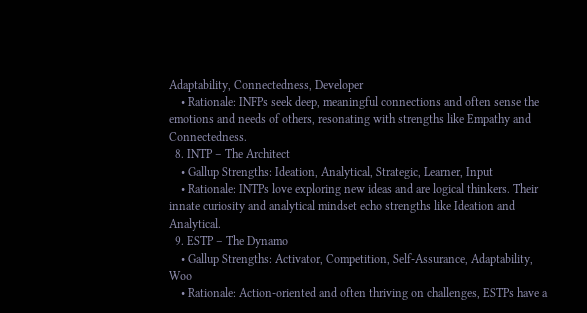Adaptability, Connectedness, Developer
    • Rationale: INFPs seek deep, meaningful connections and often sense the emotions and needs of others, resonating with strengths like Empathy and Connectedness.
  8. INTP – The Architect
    • Gallup Strengths: Ideation, Analytical, Strategic, Learner, Input
    • Rationale: INTPs love exploring new ideas and are logical thinkers. Their innate curiosity and analytical mindset echo strengths like Ideation and Analytical.
  9. ESTP – The Dynamo
    • Gallup Strengths: Activator, Competition, Self-Assurance, Adaptability, Woo
    • Rationale: Action-oriented and often thriving on challenges, ESTPs have a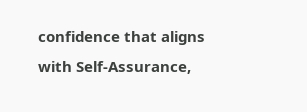confidence that aligns with Self-Assurance,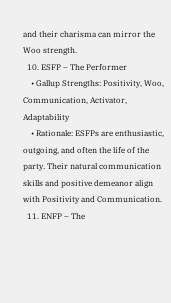and their charisma can mirror the Woo strength.
  10. ESFP – The Performer
    • Gallup Strengths: Positivity, Woo, Communication, Activator, Adaptability
    • Rationale: ESFPs are enthusiastic, outgoing, and often the life of the party. Their natural communication skills and positive demeanor align with Positivity and Communication.
  11. ENFP – The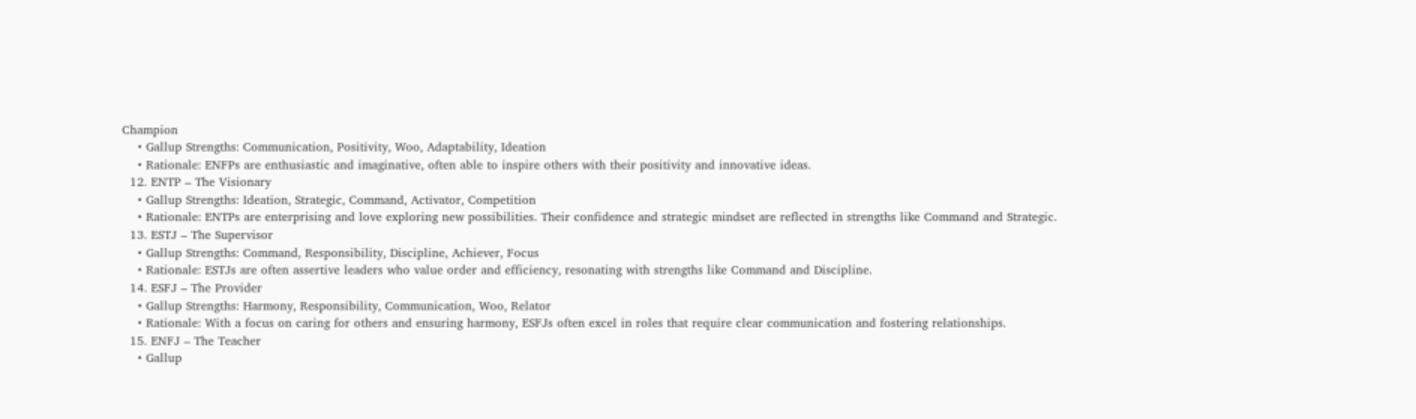Champion
    • Gallup Strengths: Communication, Positivity, Woo, Adaptability, Ideation
    • Rationale: ENFPs are enthusiastic and imaginative, often able to inspire others with their positivity and innovative ideas.
  12. ENTP – The Visionary
    • Gallup Strengths: Ideation, Strategic, Command, Activator, Competition
    • Rationale: ENTPs are enterprising and love exploring new possibilities. Their confidence and strategic mindset are reflected in strengths like Command and Strategic.
  13. ESTJ – The Supervisor
    • Gallup Strengths: Command, Responsibility, Discipline, Achiever, Focus
    • Rationale: ESTJs are often assertive leaders who value order and efficiency, resonating with strengths like Command and Discipline.
  14. ESFJ – The Provider
    • Gallup Strengths: Harmony, Responsibility, Communication, Woo, Relator
    • Rationale: With a focus on caring for others and ensuring harmony, ESFJs often excel in roles that require clear communication and fostering relationships.
  15. ENFJ – The Teacher
    • Gallup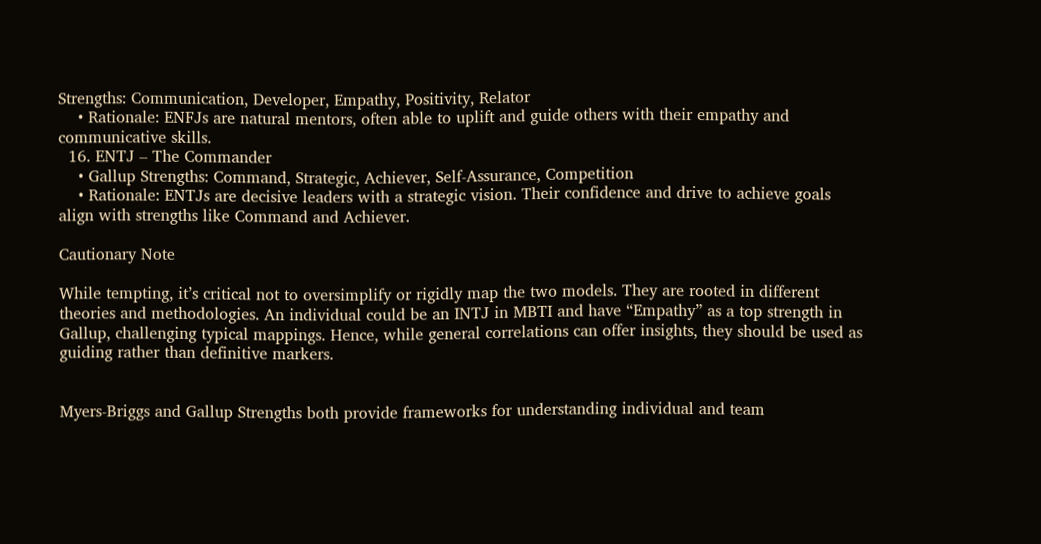Strengths: Communication, Developer, Empathy, Positivity, Relator
    • Rationale: ENFJs are natural mentors, often able to uplift and guide others with their empathy and communicative skills.
  16. ENTJ – The Commander
    • Gallup Strengths: Command, Strategic, Achiever, Self-Assurance, Competition
    • Rationale: ENTJs are decisive leaders with a strategic vision. Their confidence and drive to achieve goals align with strengths like Command and Achiever.

Cautionary Note

While tempting, it’s critical not to oversimplify or rigidly map the two models. They are rooted in different theories and methodologies. An individual could be an INTJ in MBTI and have “Empathy” as a top strength in Gallup, challenging typical mappings. Hence, while general correlations can offer insights, they should be used as guiding rather than definitive markers.


Myers-Briggs and Gallup Strengths both provide frameworks for understanding individual and team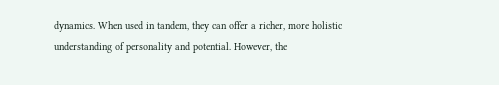dynamics. When used in tandem, they can offer a richer, more holistic understanding of personality and potential. However, the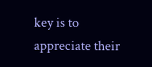key is to appreciate their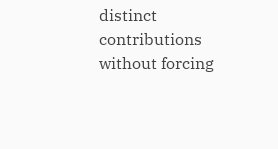distinct contributions without forcing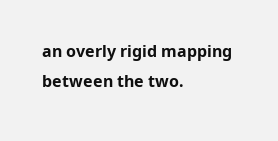an overly rigid mapping between the two.